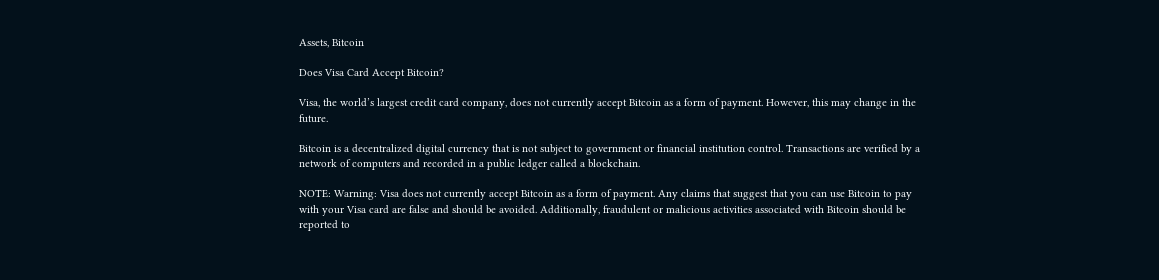Assets, Bitcoin

Does Visa Card Accept Bitcoin?

Visa, the world’s largest credit card company, does not currently accept Bitcoin as a form of payment. However, this may change in the future.

Bitcoin is a decentralized digital currency that is not subject to government or financial institution control. Transactions are verified by a network of computers and recorded in a public ledger called a blockchain.

NOTE: Warning: Visa does not currently accept Bitcoin as a form of payment. Any claims that suggest that you can use Bitcoin to pay with your Visa card are false and should be avoided. Additionally, fraudulent or malicious activities associated with Bitcoin should be reported to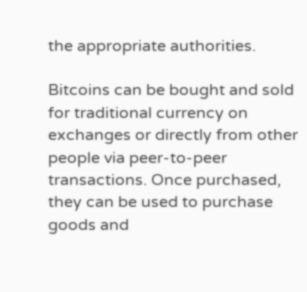the appropriate authorities.

Bitcoins can be bought and sold for traditional currency on exchanges or directly from other people via peer-to-peer transactions. Once purchased, they can be used to purchase goods and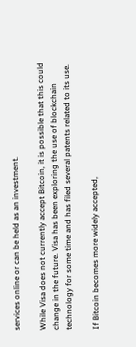services online or can be held as an investment.

While Visa does not currently accept Bitcoin, it is possible that this could change in the future. Visa has been exploring the use of blockchain technology for some time and has filed several patents related to its use.

If Bitcoin becomes more widely accepted,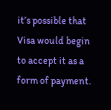it’s possible that Visa would begin to accept it as a form of payment.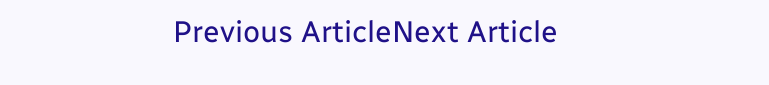Previous ArticleNext Article